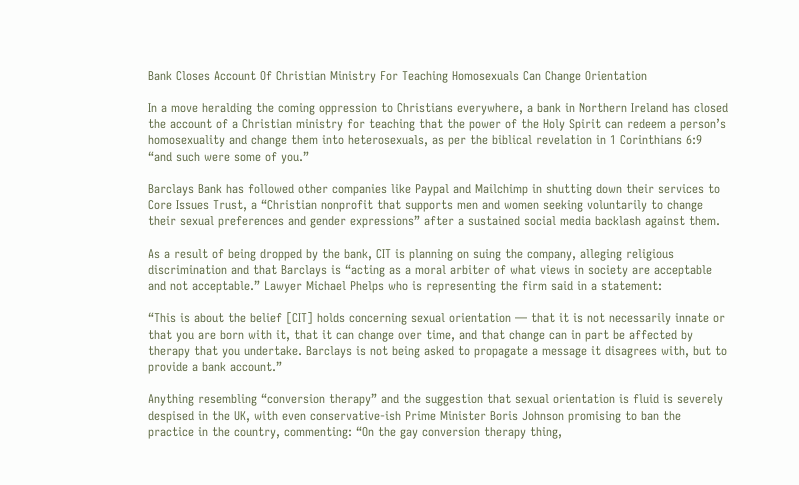Bank Closes Account Of Christian Ministry For Teaching Homosexuals Can Change Orientation

In a move heralding the coming oppression to Christians everywhere, a bank in Northern Ireland has closed the account of a Christian ministry for teaching that the power of the Holy Spirit can redeem a person’s homosexuality and change them into heterosexuals, as per the biblical revelation in 1 Corinthians 6:9 “and such were some of you.”

Barclays Bank has followed other companies like Paypal and Mailchimp in shutting down their services to Core Issues Trust, a “Christian nonprofit that supports men and women seeking voluntarily to change their sexual preferences and gender expressions” after a sustained social media backlash against them.

As a result of being dropped by the bank, CIT is planning on suing the company, alleging religious discrimination and that Barclays is “acting as a moral arbiter of what views in society are acceptable and not acceptable.” Lawyer Michael Phelps who is representing the firm said in a statement:

“This is about the belief [CIT] holds concerning sexual orientation — that it is not necessarily innate or that you are born with it, that it can change over time, and that change can in part be affected by therapy that you undertake. Barclays is not being asked to propagate a message it disagrees with, but to provide a bank account.”

Anything resembling “conversion therapy” and the suggestion that sexual orientation is fluid is severely despised in the UK, with even conservative-ish Prime Minister Boris Johnson promising to ban the practice in the country, commenting: “On the gay conversion therapy thing,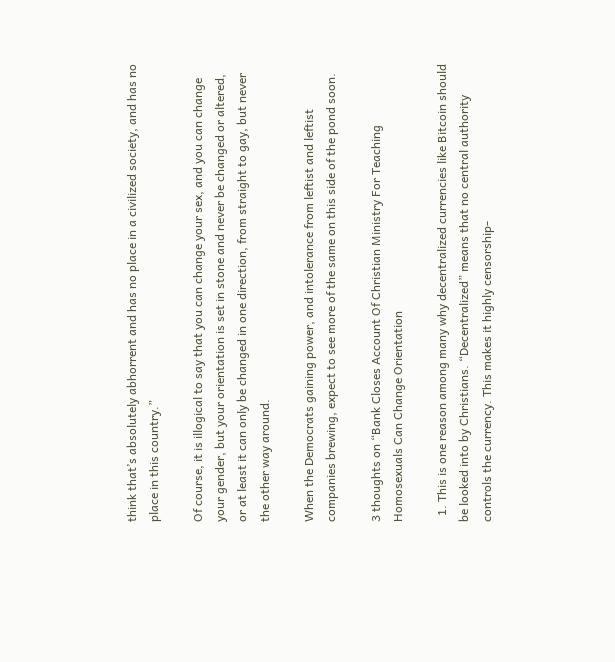think that’s absolutely abhorrent and has no place in a civilized society, and has no place in this country.”

Of course, it is illogical to say that you can change your sex, and you can change your gender, but your orientation is set in stone and never be changed or altered, or at least it can only be changed in one direction, from straight to gay, but never the other way around.

When the Democrats gaining power, and intolerance from leftist and leftist companies brewing, expect to see more of the same on this side of the pond soon.

3 thoughts on “Bank Closes Account Of Christian Ministry For Teaching Homosexuals Can Change Orientation

  1. This is one reason among many why decentralized currencies like Bitcoin should be looked into by Christians. “Decentralized” means that no central authority controls the currency. This makes it highly censorship-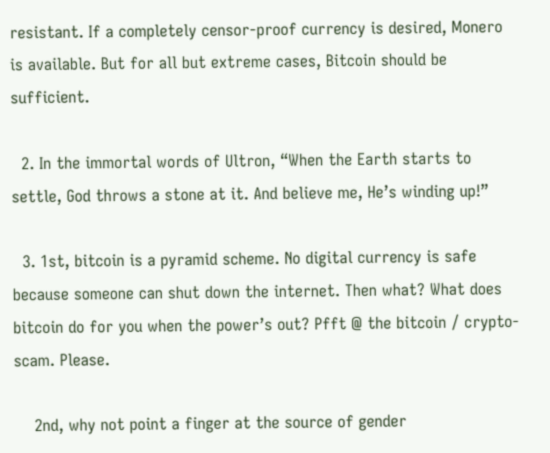resistant. If a completely censor-proof currency is desired, Monero is available. But for all but extreme cases, Bitcoin should be sufficient.

  2. In the immortal words of Ultron, “When the Earth starts to settle, God throws a stone at it. And believe me, He’s winding up!”

  3. 1st, bitcoin is a pyramid scheme. No digital currency is safe because someone can shut down the internet. Then what? What does bitcoin do for you when the power’s out? Pfft @ the bitcoin / crypto-scam. Please.

    2nd, why not point a finger at the source of gender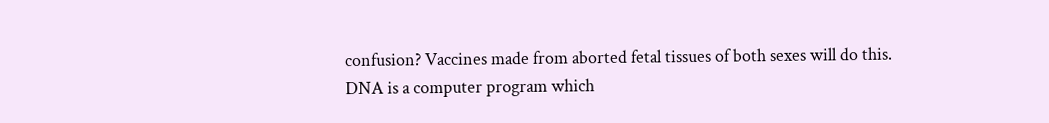confusion? Vaccines made from aborted fetal tissues of both sexes will do this. DNA is a computer program which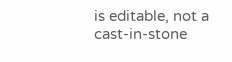is editable, not a cast-in-stone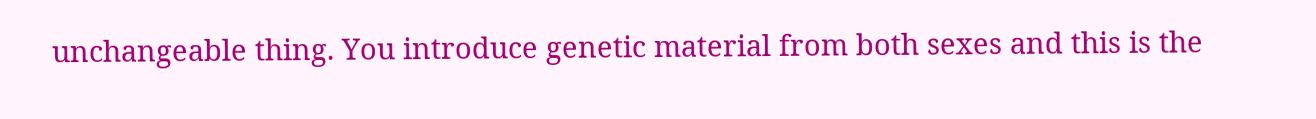unchangeable thing. You introduce genetic material from both sexes and this is the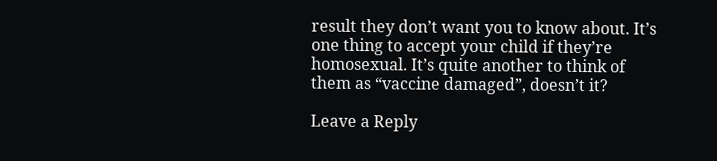result they don’t want you to know about. It’s one thing to accept your child if they’re homosexual. It’s quite another to think of them as “vaccine damaged”, doesn’t it?

Leave a Reply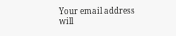Your email address will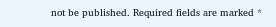not be published. Required fields are marked *